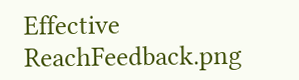Effective ReachFeedback.png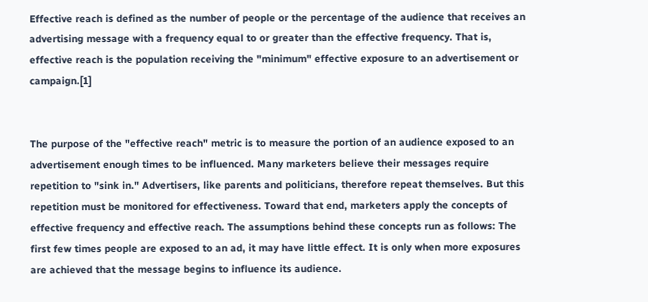Effective reach is defined as the number of people or the percentage of the audience that receives an advertising message with a frequency equal to or greater than the effective frequency. That is, effective reach is the population receiving the "minimum" effective exposure to an advertisement or campaign.[1]


The purpose of the "effective reach" metric is to measure the portion of an audience exposed to an advertisement enough times to be influenced. Many marketers believe their messages require repetition to "sink in." Advertisers, like parents and politicians, therefore repeat themselves. But this repetition must be monitored for effectiveness. Toward that end, marketers apply the concepts of effective frequency and effective reach. The assumptions behind these concepts run as follows: The first few times people are exposed to an ad, it may have little effect. It is only when more exposures are achieved that the message begins to influence its audience.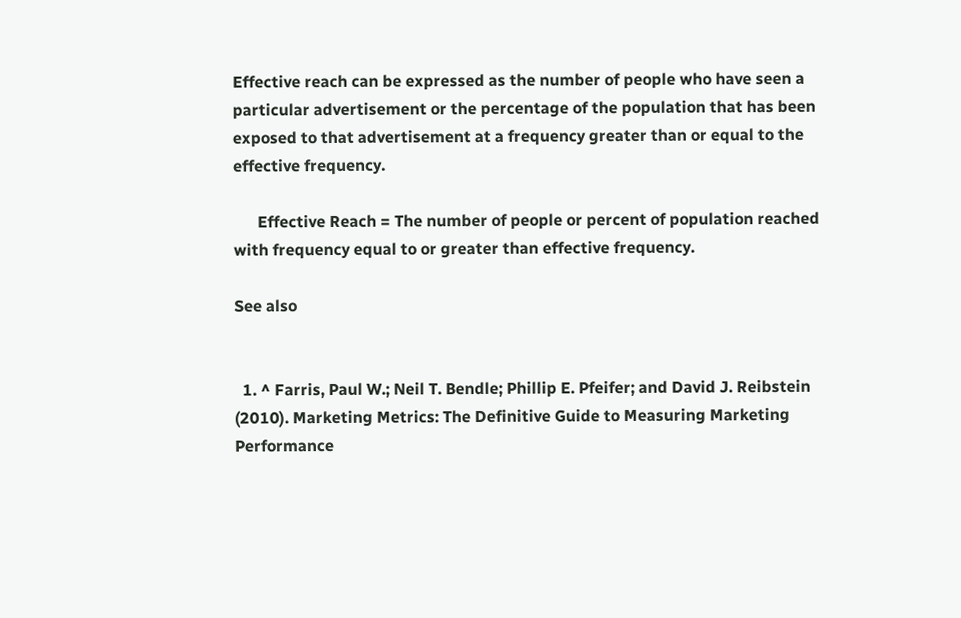Effective reach can be expressed as the number of people who have seen a particular advertisement or the percentage of the population that has been exposed to that advertisement at a frequency greater than or equal to the effective frequency.

      Effective Reach = The number of people or percent of population reached with frequency equal to or greater than effective frequency.

See also


  1. ^ Farris, Paul W.; Neil T. Bendle; Phillip E. Pfeifer; and David J. Reibstein (2010). Marketing Metrics: The Definitive Guide to Measuring Marketing Performance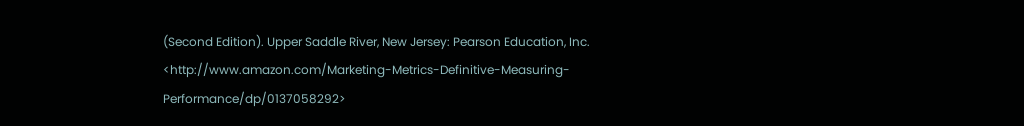(Second Edition). Upper Saddle River, New Jersey: Pearson Education, Inc. <http://www.amazon.com/Marketing-Metrics-Definitive-Measuring-Performance/dp/0137058292>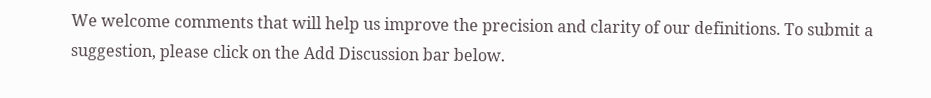We welcome comments that will help us improve the precision and clarity of our definitions. To submit a suggestion, please click on the Add Discussion bar below.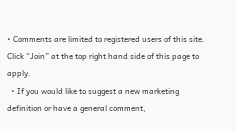• Comments are limited to registered users of this site. Click “Join” at the top right hand side of this page to apply.
  • If you would like to suggest a new marketing definition or have a general comment,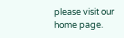please visit our home page.